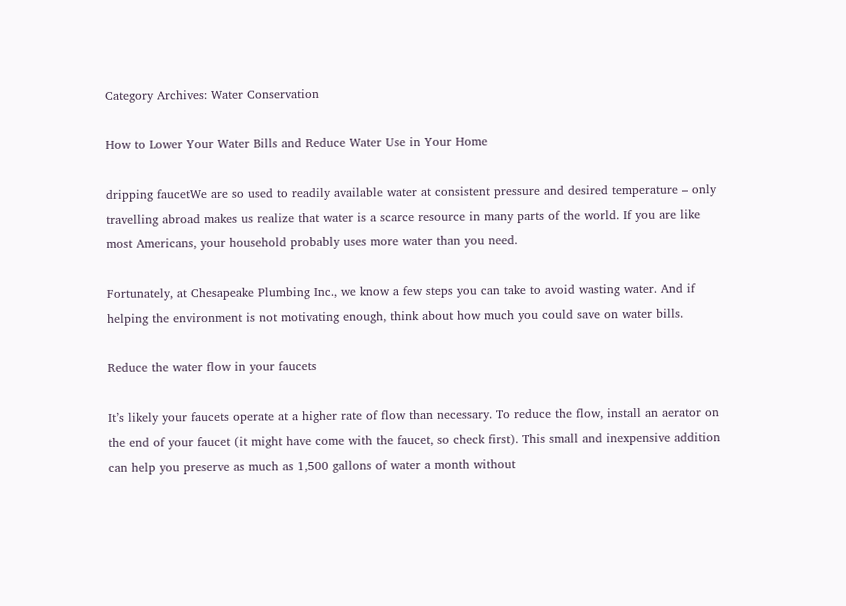Category Archives: Water Conservation

How to Lower Your Water Bills and Reduce Water Use in Your Home

dripping faucetWe are so used to readily available water at consistent pressure and desired temperature – only travelling abroad makes us realize that water is a scarce resource in many parts of the world. If you are like most Americans, your household probably uses more water than you need.

Fortunately, at Chesapeake Plumbing Inc., we know a few steps you can take to avoid wasting water. And if helping the environment is not motivating enough, think about how much you could save on water bills.

Reduce the water flow in your faucets

It’s likely your faucets operate at a higher rate of flow than necessary. To reduce the flow, install an aerator on the end of your faucet (it might have come with the faucet, so check first). This small and inexpensive addition can help you preserve as much as 1,500 gallons of water a month without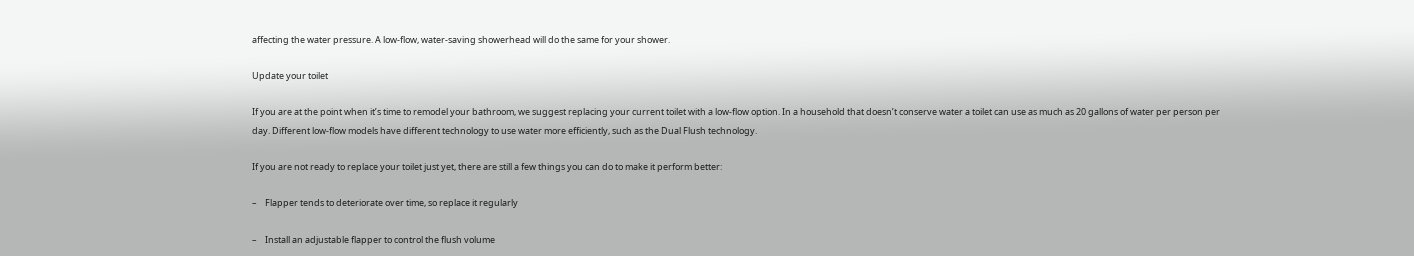affecting the water pressure. A low-flow, water-saving showerhead will do the same for your shower.

Update your toilet

If you are at the point when it’s time to remodel your bathroom, we suggest replacing your current toilet with a low-flow option. In a household that doesn’t conserve water a toilet can use as much as 20 gallons of water per person per day. Different low-flow models have different technology to use water more efficiently, such as the Dual Flush technology.

If you are not ready to replace your toilet just yet, there are still a few things you can do to make it perform better:

–    Flapper tends to deteriorate over time, so replace it regularly

–    Install an adjustable flapper to control the flush volume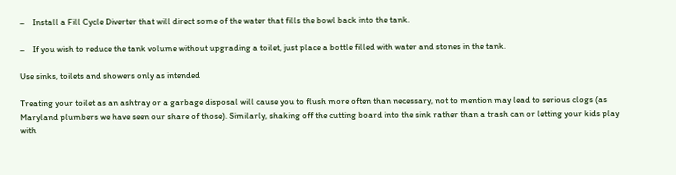–    Install a Fill Cycle Diverter that will direct some of the water that fills the bowl back into the tank.

–    If you wish to reduce the tank volume without upgrading a toilet, just place a bottle filled with water and stones in the tank.

Use sinks, toilets and showers only as intended

Treating your toilet as an ashtray or a garbage disposal will cause you to flush more often than necessary, not to mention may lead to serious clogs (as Maryland plumbers we have seen our share of those). Similarly, shaking off the cutting board into the sink rather than a trash can or letting your kids play with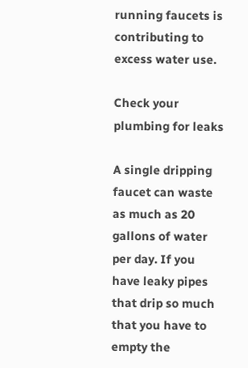running faucets is contributing to excess water use.

Check your plumbing for leaks

A single dripping faucet can waste as much as 20 gallons of water per day. If you have leaky pipes that drip so much that you have to empty the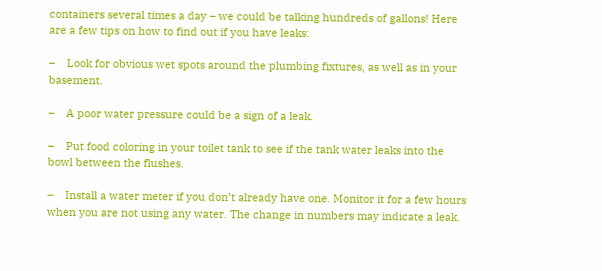containers several times a day – we could be talking hundreds of gallons! Here are a few tips on how to find out if you have leaks:

–    Look for obvious wet spots around the plumbing fixtures, as well as in your basement.

–    A poor water pressure could be a sign of a leak.

–    Put food coloring in your toilet tank to see if the tank water leaks into the bowl between the flushes.

–    Install a water meter if you don’t already have one. Monitor it for a few hours when you are not using any water. The change in numbers may indicate a leak.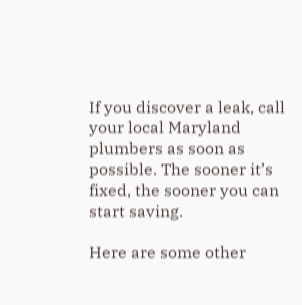If you discover a leak, call your local Maryland plumbers as soon as possible. The sooner it’s fixed, the sooner you can start saving.

Here are some other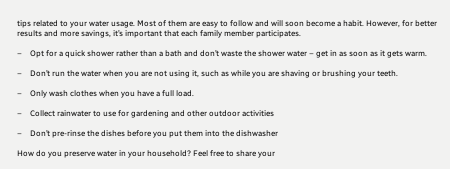tips related to your water usage. Most of them are easy to follow and will soon become a habit. However, for better results and more savings, it’s important that each family member participates.

–    Opt for a quick shower rather than a bath and don’t waste the shower water – get in as soon as it gets warm.

–    Don’t run the water when you are not using it, such as while you are shaving or brushing your teeth.

–    Only wash clothes when you have a full load.

–    Collect rainwater to use for gardening and other outdoor activities

–    Don’t pre-rinse the dishes before you put them into the dishwasher

How do you preserve water in your household? Feel free to share your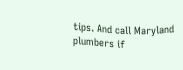tips. And call Maryland plumbers if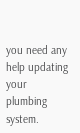you need any help updating your plumbing system.